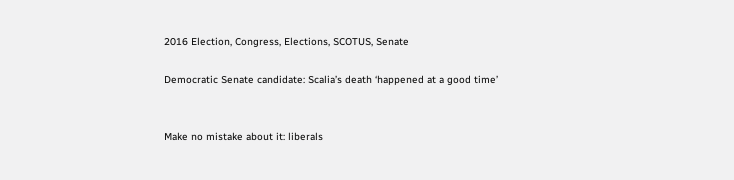2016 Election, Congress, Elections, SCOTUS, Senate

Democratic Senate candidate: Scalia’s death ‘happened at a good time’


Make no mistake about it: liberals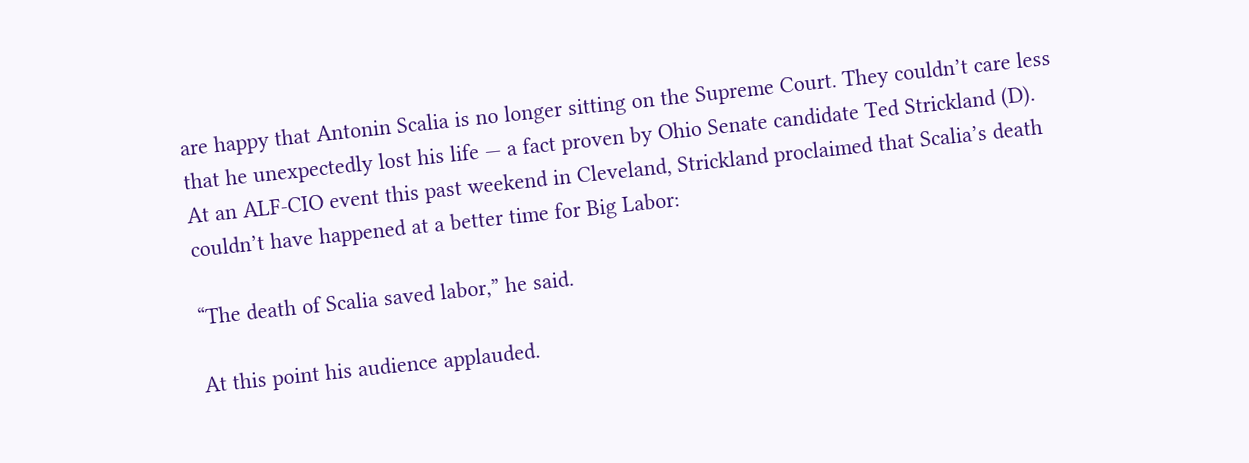are happy that Antonin Scalia is no longer sitting on the Supreme Court. They couldn’t care less that he unexpectedly lost his life — a fact proven by Ohio Senate candidate Ted Strickland (D). At an ALF-CIO event this past weekend in Cleveland, Strickland proclaimed that Scalia’s death couldn’t have happened at a better time for Big Labor:

“The death of Scalia saved labor,” he said.

At this point his audience applauded.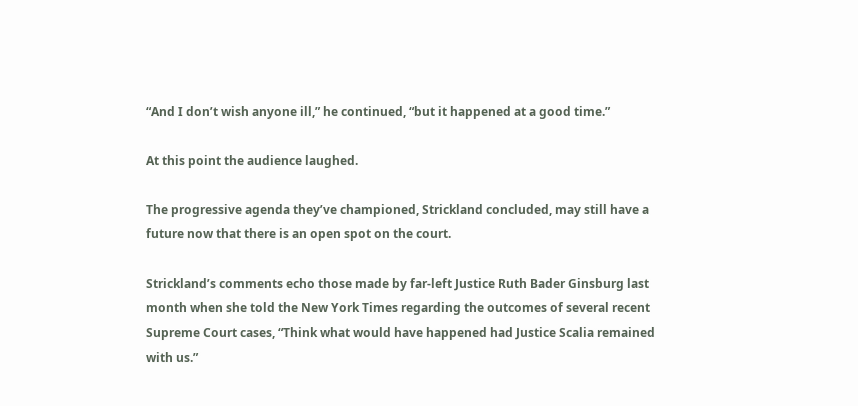“And I don’t wish anyone ill,” he continued, “but it happened at a good time.”

At this point the audience laughed.

The progressive agenda they’ve championed, Strickland concluded, may still have a future now that there is an open spot on the court.

Strickland’s comments echo those made by far-left Justice Ruth Bader Ginsburg last month when she told the New York Times regarding the outcomes of several recent Supreme Court cases, “Think what would have happened had Justice Scalia remained with us.”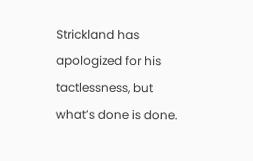Strickland has apologized for his tactlessness, but what’s done is done.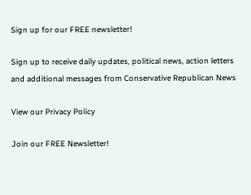Sign up for our FREE newsletter!

Sign up to receive daily updates, political news, action letters and additional messages from Conservative Republican News

View our Privacy Policy

Join our FREE Newsletter!